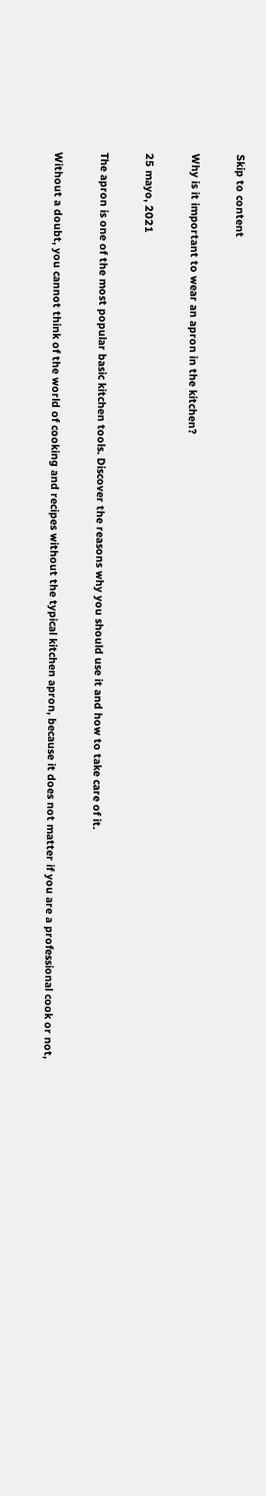Skip to content

Why is it important to wear an apron in the kitchen?

25 mayo, 2021

The apron is one of the most popular basic kitchen tools. Discover the reasons why you should use it and how to take care of it.

Without a doubt, you cannot think of the world of cooking and recipes without the typical kitchen apron, because it does not matter if you are a professional cook or not,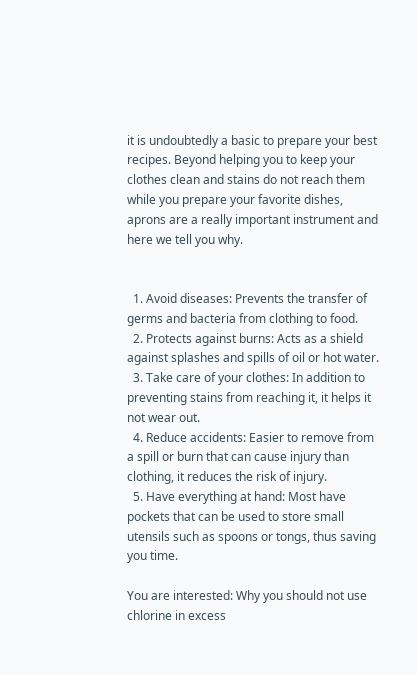it is undoubtedly a basic to prepare your best recipes. Beyond helping you to keep your clothes clean and stains do not reach them while you prepare your favorite dishes, aprons are a really important instrument and here we tell you why.


  1. Avoid diseases: Prevents the transfer of germs and bacteria from clothing to food.
  2. Protects against burns: Acts as a shield against splashes and spills of oil or hot water.
  3. Take care of your clothes: In addition to preventing stains from reaching it, it helps it not wear out.
  4. Reduce accidents: Easier to remove from a spill or burn that can cause injury than clothing, it reduces the risk of injury.
  5. Have everything at hand: Most have pockets that can be used to store small utensils such as spoons or tongs, thus saving you time.

You are interested: Why you should not use chlorine in excess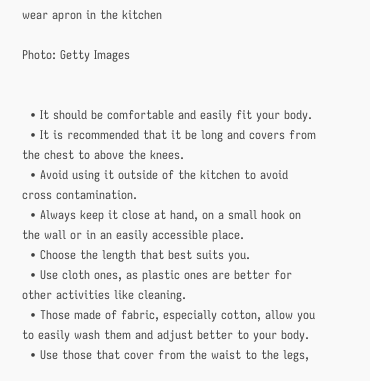wear apron in the kitchen

Photo: Getty Images


  • It should be comfortable and easily fit your body.
  • It is recommended that it be long and covers from the chest to above the knees.
  • Avoid using it outside of the kitchen to avoid cross contamination.
  • Always keep it close at hand, on a small hook on the wall or in an easily accessible place.
  • Choose the length that best suits you.
  • Use cloth ones, as plastic ones are better for other activities like cleaning.
  • Those made of fabric, especially cotton, allow you to easily wash them and adjust better to your body.
  • Use those that cover from the waist to the legs,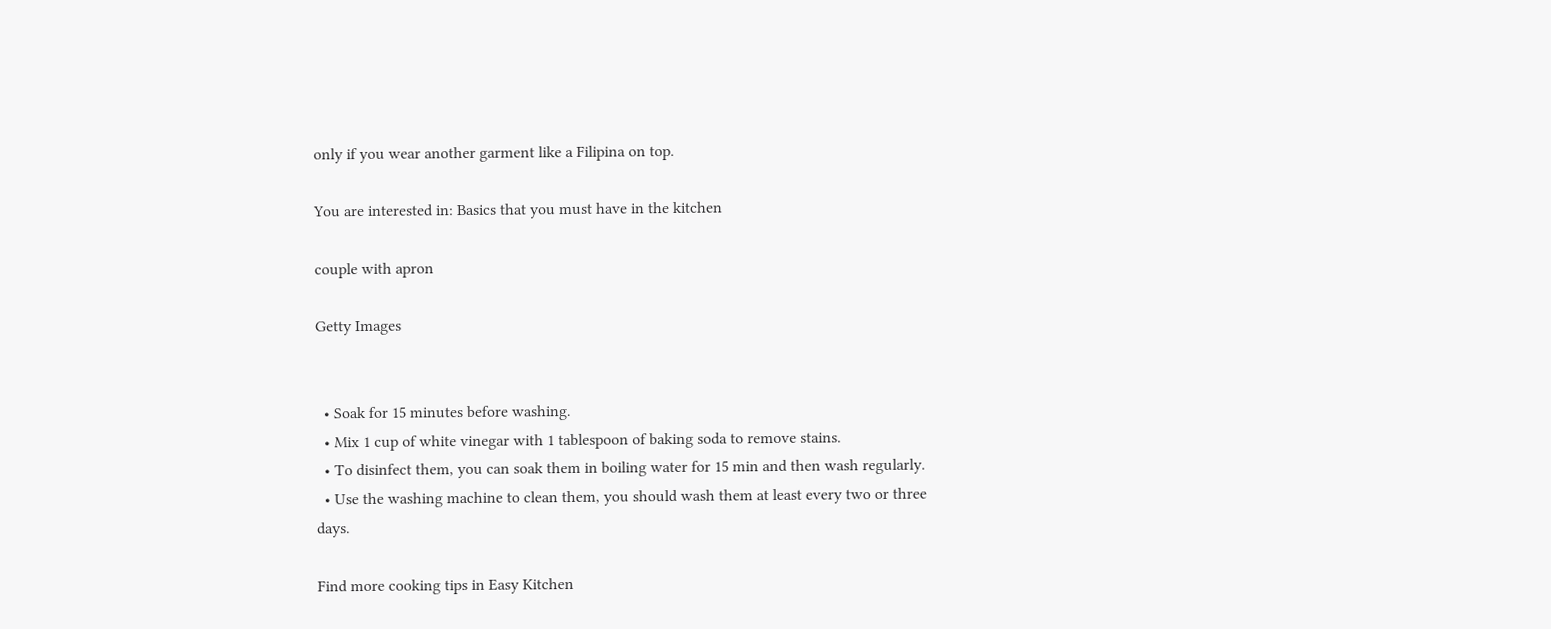only if you wear another garment like a Filipina on top.

You are interested in: Basics that you must have in the kitchen

couple with apron

Getty Images


  • Soak for 15 minutes before washing.
  • Mix 1 cup of white vinegar with 1 tablespoon of baking soda to remove stains.
  • To disinfect them, you can soak them in boiling water for 15 min and then wash regularly.
  • Use the washing machine to clean them, you should wash them at least every two or three days.

Find more cooking tips in Easy Kitchen